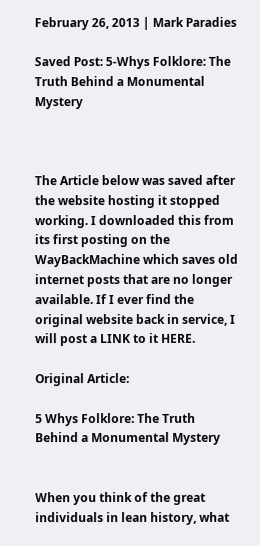February 26, 2013 | Mark Paradies

Saved Post: 5-Whys Folklore: The Truth Behind a Monumental Mystery



The Article below was saved after the website hosting it stopped working. I downloaded this from its first posting on the WayBackMachine which saves old internet posts that are no longer available. If I ever find the original website back in service, I will post a LINK to it HERE.

Original Article:

5 Whys Folklore: The Truth Behind a Monumental Mystery


When you think of the great individuals in lean history, what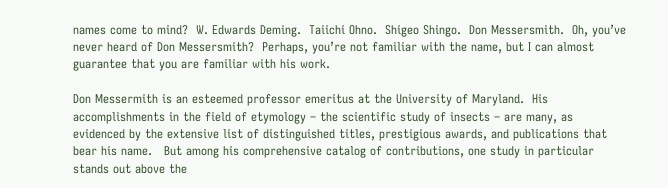names come to mind?  W. Edwards Deming.  Taiichi Ohno.  Shigeo Shingo.  Don Messersmith.  Oh, you’ve never heard of Don Messersmith?  Perhaps, you’re not familiar with the name, but I can almost guarantee that you are familiar with his work.

Don Messermith is an esteemed professor emeritus at the University of Maryland.  His accomplishments in the field of etymology – the scientific study of insects – are many, as evidenced by the extensive list of distinguished titles, prestigious awards, and publications that bear his name.   But among his comprehensive catalog of contributions, one study in particular stands out above the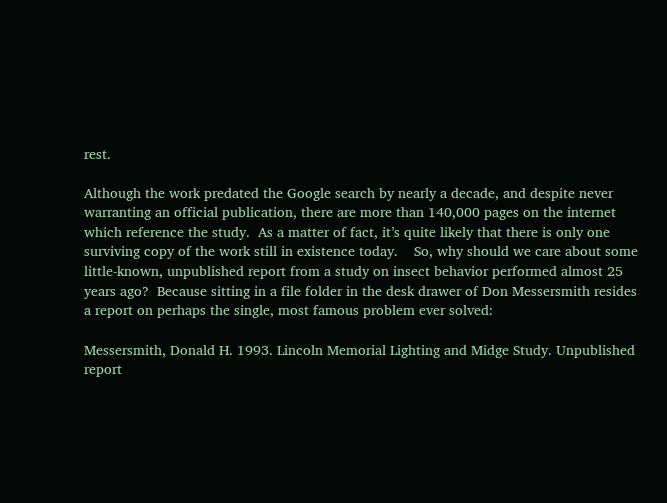rest.

Although the work predated the Google search by nearly a decade, and despite never warranting an official publication, there are more than 140,000 pages on the internet which reference the study.  As a matter of fact, it’s quite likely that there is only one surviving copy of the work still in existence today.    So, why should we care about some little-known, unpublished report from a study on insect behavior performed almost 25 years ago?  Because sitting in a file folder in the desk drawer of Don Messersmith resides a report on perhaps the single, most famous problem ever solved:

Messersmith, Donald H. 1993. Lincoln Memorial Lighting and Midge Study. Unpublished report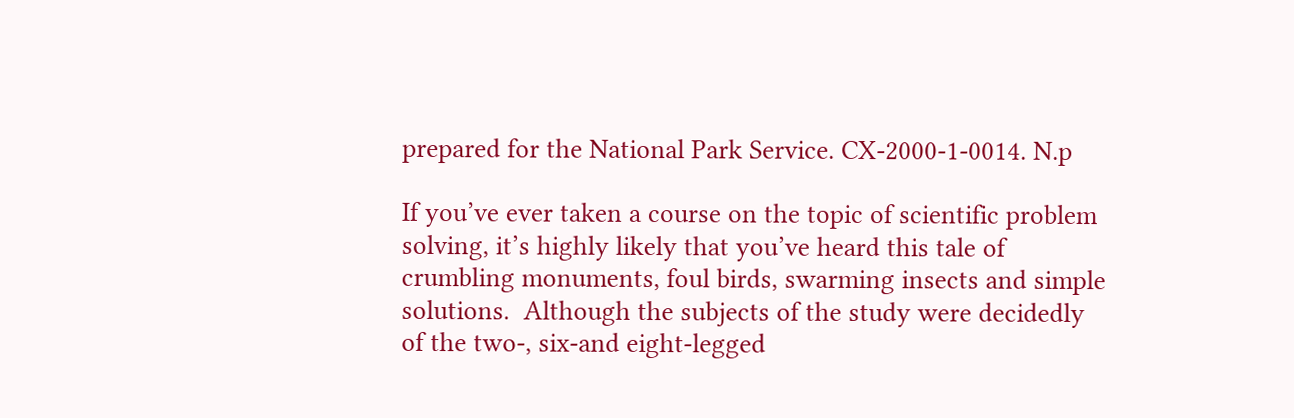prepared for the National Park Service. CX-2000-1-0014. N.p

If you’ve ever taken a course on the topic of scientific problem solving, it’s highly likely that you’ve heard this tale of crumbling monuments, foul birds, swarming insects and simple solutions.  Although the subjects of the study were decidedly of the two-, six-and eight-legged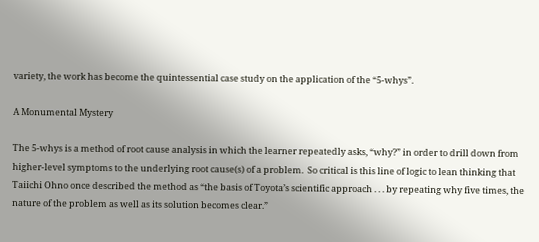variety, the work has become the quintessential case study on the application of the “5-whys”.

A Monumental Mystery

The 5-whys is a method of root cause analysis in which the learner repeatedly asks, “why?” in order to drill down from higher-level symptoms to the underlying root cause(s) of a problem.  So critical is this line of logic to lean thinking that Taiichi Ohno once described the method as “the basis of Toyota’s scientific approach . . . by repeating why five times, the nature of the problem as well as its solution becomes clear.”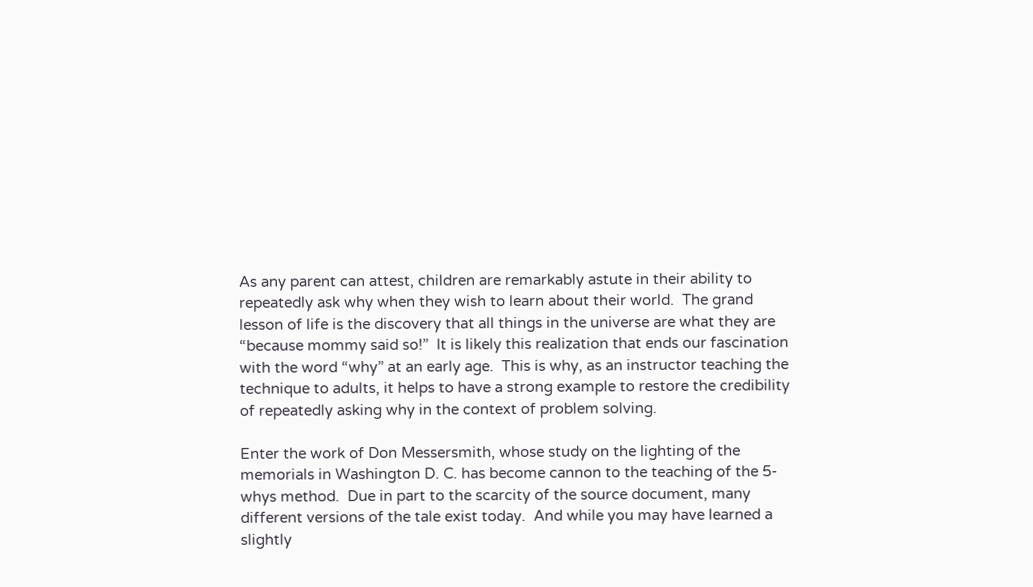As any parent can attest, children are remarkably astute in their ability to repeatedly ask why when they wish to learn about their world.  The grand lesson of life is the discovery that all things in the universe are what they are “because mommy said so!”  It is likely this realization that ends our fascination with the word “why” at an early age.  This is why, as an instructor teaching the technique to adults, it helps to have a strong example to restore the credibility of repeatedly asking why in the context of problem solving.

Enter the work of Don Messersmith, whose study on the lighting of the memorials in Washington D. C. has become cannon to the teaching of the 5-whys method.  Due in part to the scarcity of the source document, many different versions of the tale exist today.  And while you may have learned a slightly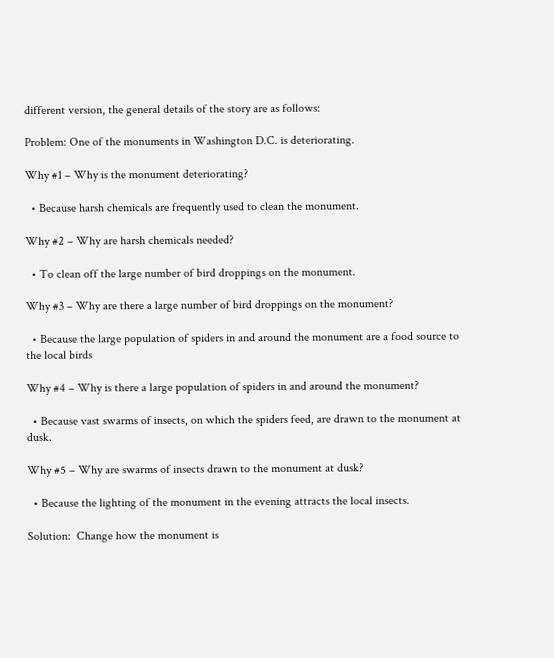different version, the general details of the story are as follows:

Problem: One of the monuments in Washington D.C. is deteriorating.

Why #1 – Why is the monument deteriorating?

  • Because harsh chemicals are frequently used to clean the monument.

Why #2 – Why are harsh chemicals needed?

  • To clean off the large number of bird droppings on the monument.

Why #3 – Why are there a large number of bird droppings on the monument?

  • Because the large population of spiders in and around the monument are a food source to the local birds

Why #4 – Why is there a large population of spiders in and around the monument?

  • Because vast swarms of insects, on which the spiders feed, are drawn to the monument at dusk.

Why #5 – Why are swarms of insects drawn to the monument at dusk?

  • Because the lighting of the monument in the evening attracts the local insects.

Solution:  Change how the monument is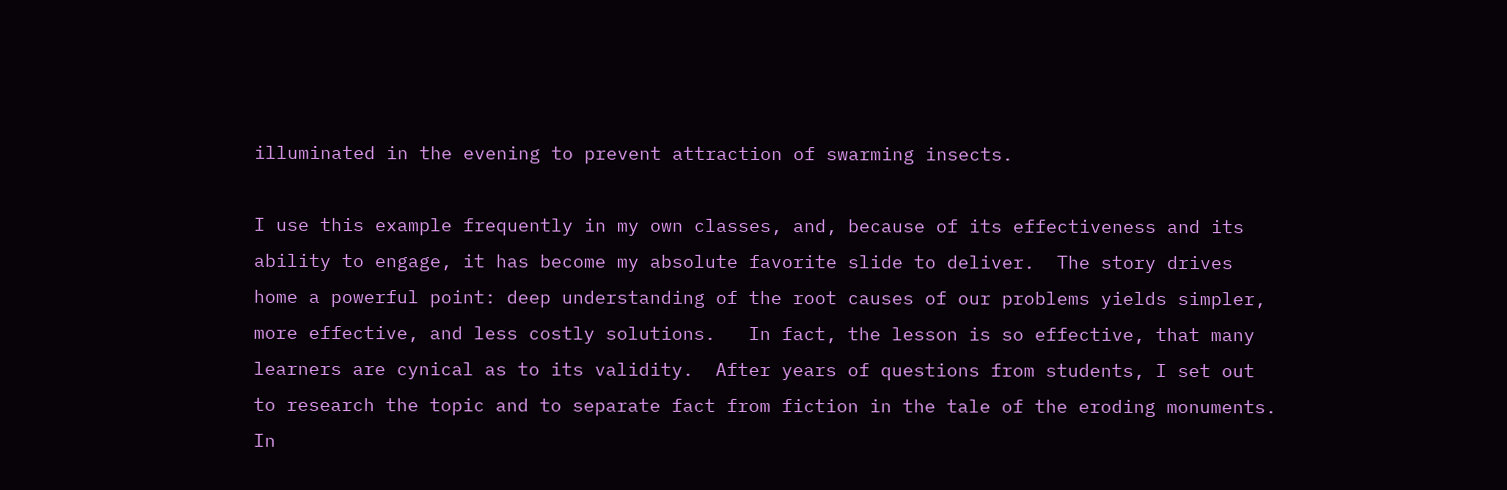illuminated in the evening to prevent attraction of swarming insects.

I use this example frequently in my own classes, and, because of its effectiveness and its ability to engage, it has become my absolute favorite slide to deliver.  The story drives home a powerful point: deep understanding of the root causes of our problems yields simpler, more effective, and less costly solutions.   In fact, the lesson is so effective, that many learners are cynical as to its validity.  After years of questions from students, I set out to research the topic and to separate fact from fiction in the tale of the eroding monuments.  In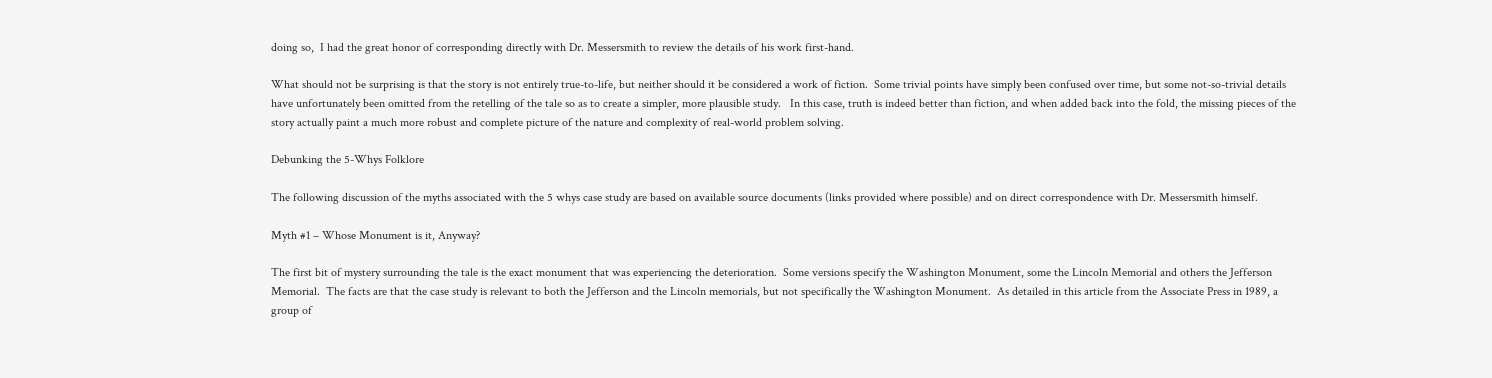doing so,  I had the great honor of corresponding directly with Dr. Messersmith to review the details of his work first-hand.

What should not be surprising is that the story is not entirely true-to-life, but neither should it be considered a work of fiction.  Some trivial points have simply been confused over time, but some not-so-trivial details have unfortunately been omitted from the retelling of the tale so as to create a simpler, more plausible study.   In this case, truth is indeed better than fiction, and when added back into the fold, the missing pieces of the story actually paint a much more robust and complete picture of the nature and complexity of real-world problem solving.

Debunking the 5-Whys Folklore

The following discussion of the myths associated with the 5 whys case study are based on available source documents (links provided where possible) and on direct correspondence with Dr. Messersmith himself.

Myth #1 – Whose Monument is it, Anyway?

The first bit of mystery surrounding the tale is the exact monument that was experiencing the deterioration.  Some versions specify the Washington Monument, some the Lincoln Memorial and others the Jefferson Memorial.  The facts are that the case study is relevant to both the Jefferson and the Lincoln memorials, but not specifically the Washington Monument.  As detailed in this article from the Associate Press in 1989, a group of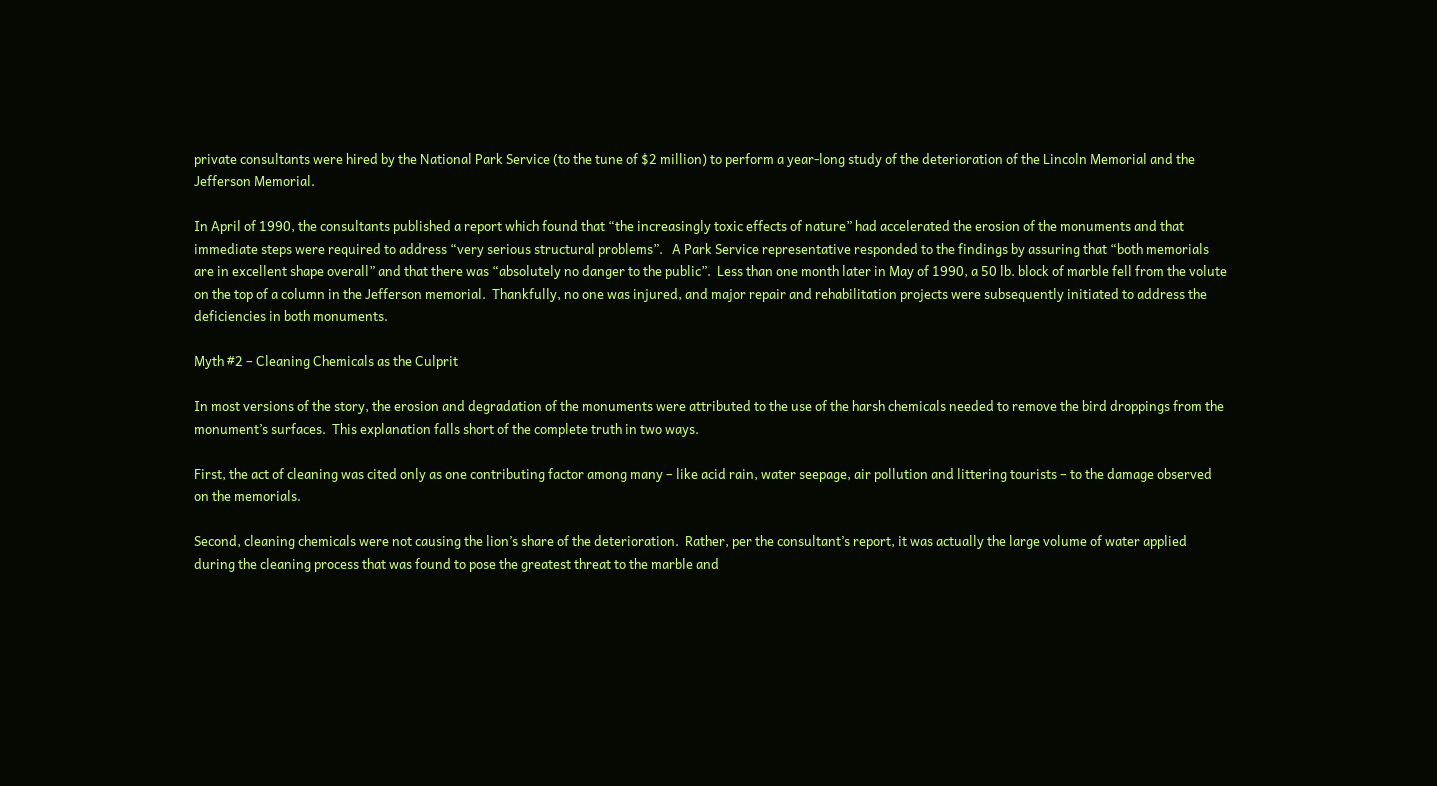private consultants were hired by the National Park Service (to the tune of $2 million) to perform a year-long study of the deterioration of the Lincoln Memorial and the Jefferson Memorial.

In April of 1990, the consultants published a report which found that “the increasingly toxic effects of nature” had accelerated the erosion of the monuments and that immediate steps were required to address “very serious structural problems”.   A Park Service representative responded to the findings by assuring that “both memorials are in excellent shape overall” and that there was “absolutely no danger to the public”.  Less than one month later in May of 1990, a 50 lb. block of marble fell from the volute on the top of a column in the Jefferson memorial.  Thankfully, no one was injured, and major repair and rehabilitation projects were subsequently initiated to address the deficiencies in both monuments.

Myth #2 – Cleaning Chemicals as the Culprit

In most versions of the story, the erosion and degradation of the monuments were attributed to the use of the harsh chemicals needed to remove the bird droppings from the monument’s surfaces.  This explanation falls short of the complete truth in two ways.

First, the act of cleaning was cited only as one contributing factor among many – like acid rain, water seepage, air pollution and littering tourists – to the damage observed on the memorials.

Second, cleaning chemicals were not causing the lion’s share of the deterioration.  Rather, per the consultant’s report, it was actually the large volume of water applied during the cleaning process that was found to pose the greatest threat to the marble and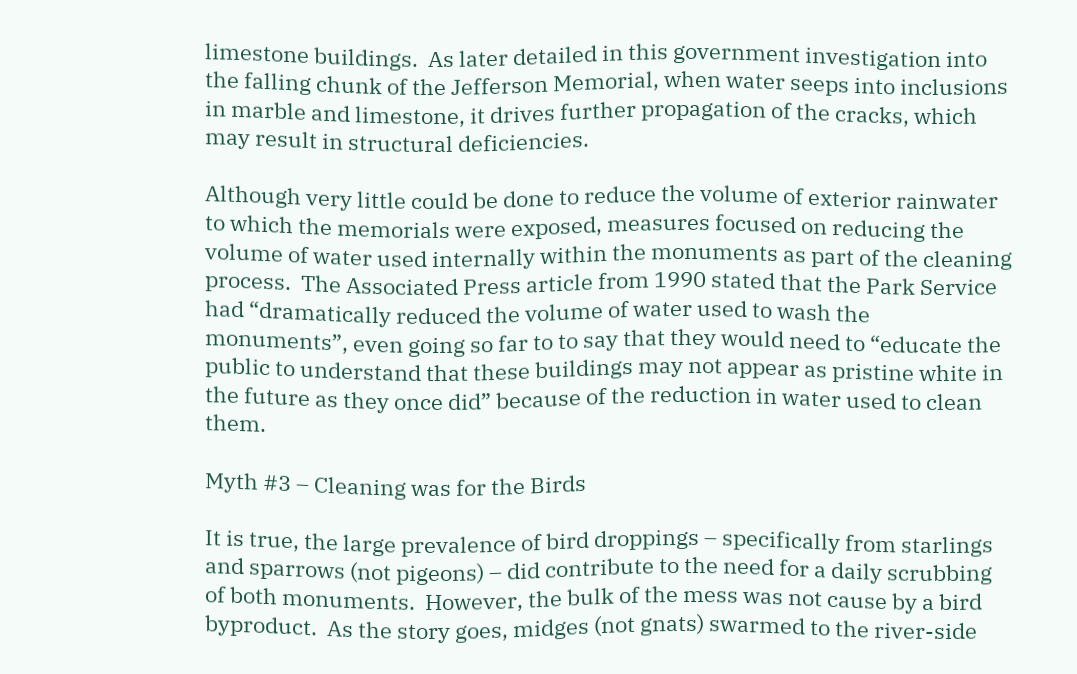limestone buildings.  As later detailed in this government investigation into the falling chunk of the Jefferson Memorial, when water seeps into inclusions in marble and limestone, it drives further propagation of the cracks, which may result in structural deficiencies.

Although very little could be done to reduce the volume of exterior rainwater to which the memorials were exposed, measures focused on reducing the volume of water used internally within the monuments as part of the cleaning process.  The Associated Press article from 1990 stated that the Park Service had “dramatically reduced the volume of water used to wash the monuments”, even going so far to to say that they would need to “educate the public to understand that these buildings may not appear as pristine white in the future as they once did” because of the reduction in water used to clean them.

Myth #3 – Cleaning was for the Birds

It is true, the large prevalence of bird droppings – specifically from starlings and sparrows (not pigeons) – did contribute to the need for a daily scrubbing of both monuments.  However, the bulk of the mess was not cause by a bird byproduct.  As the story goes, midges (not gnats) swarmed to the river-side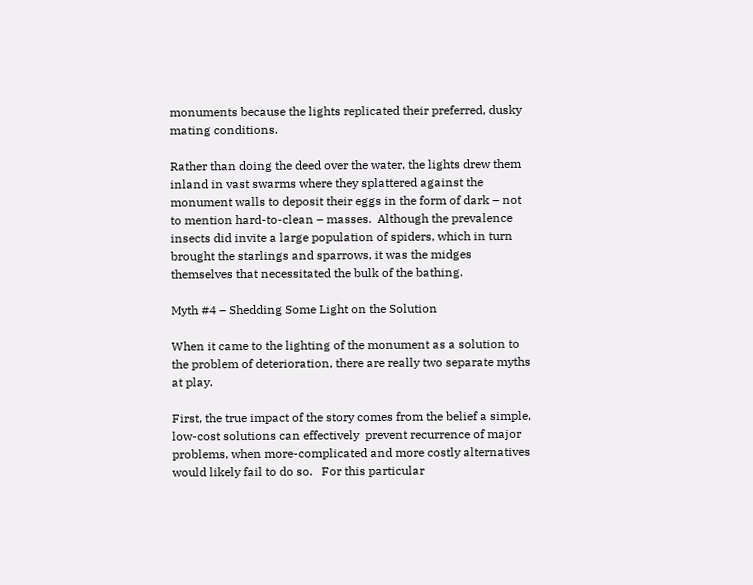monuments because the lights replicated their preferred, dusky mating conditions.

Rather than doing the deed over the water, the lights drew them inland in vast swarms where they splattered against the monument walls to deposit their eggs in the form of dark – not to mention hard-to-clean – masses.  Although the prevalence insects did invite a large population of spiders, which in turn brought the starlings and sparrows, it was the midges themselves that necessitated the bulk of the bathing.

Myth #4 – Shedding Some Light on the Solution

When it came to the lighting of the monument as a solution to the problem of deterioration, there are really two separate myths at play.

First, the true impact of the story comes from the belief a simple, low-cost solutions can effectively  prevent recurrence of major problems, when more-complicated and more costly alternatives would likely fail to do so.   For this particular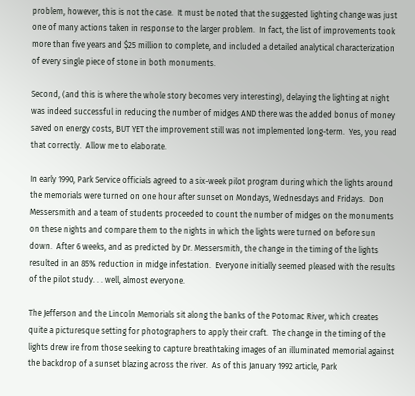problem, however, this is not the case.  It must be noted that the suggested lighting change was just one of many actions taken in response to the larger problem.  In fact, the list of improvements took more than five years and $25 million to complete, and included a detailed analytical characterization of every single piece of stone in both monuments.

Second, (and this is where the whole story becomes very interesting), delaying the lighting at night was indeed successful in reducing the number of midges AND there was the added bonus of money saved on energy costs, BUT YET the improvement still was not implemented long-term.  Yes, you read that correctly.  Allow me to elaborate.

In early 1990, Park Service officials agreed to a six-week pilot program during which the lights around the memorials were turned on one hour after sunset on Mondays, Wednesdays and Fridays.  Don Messersmith and a team of students proceeded to count the number of midges on the monuments on these nights and compare them to the nights in which the lights were turned on before sun down.  After 6 weeks, and as predicted by Dr. Messersmith, the change in the timing of the lights resulted in an 85% reduction in midge infestation.  Everyone initially seemed pleased with the results of the pilot study. . . well, almost everyone.

The Jefferson and the Lincoln Memorials sit along the banks of the Potomac River, which creates quite a picturesque setting for photographers to apply their craft.  The change in the timing of the lights drew ire from those seeking to capture breathtaking images of an illuminated memorial against the backdrop of a sunset blazing across the river.  As of this January 1992 article, Park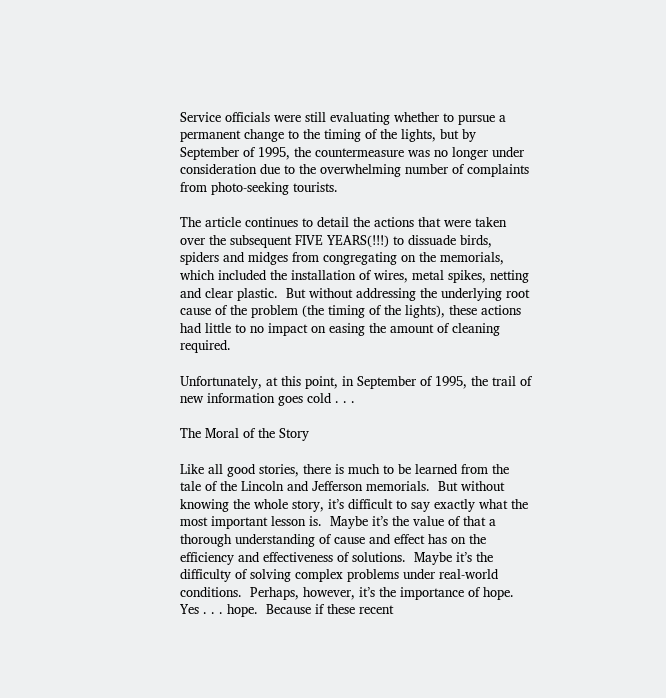Service officials were still evaluating whether to pursue a permanent change to the timing of the lights, but by September of 1995, the countermeasure was no longer under consideration due to the overwhelming number of complaints from photo-seeking tourists.

The article continues to detail the actions that were taken over the subsequent FIVE YEARS(!!!) to dissuade birds, spiders and midges from congregating on the memorials, which included the installation of wires, metal spikes, netting and clear plastic.  But without addressing the underlying root cause of the problem (the timing of the lights), these actions had little to no impact on easing the amount of cleaning required.

Unfortunately, at this point, in September of 1995, the trail of new information goes cold . . .

The Moral of the Story

Like all good stories, there is much to be learned from the tale of the Lincoln and Jefferson memorials.  But without knowing the whole story, it’s difficult to say exactly what the most important lesson is.  Maybe it’s the value of that a thorough understanding of cause and effect has on the efficiency and effectiveness of solutions.  Maybe it’s the difficulty of solving complex problems under real-world conditions.  Perhaps, however, it’s the importance of hope.  Yes . . . hope.  Because if these recent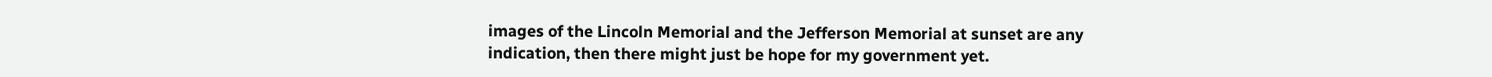images of the Lincoln Memorial and the Jefferson Memorial at sunset are any indication, then there might just be hope for my government yet.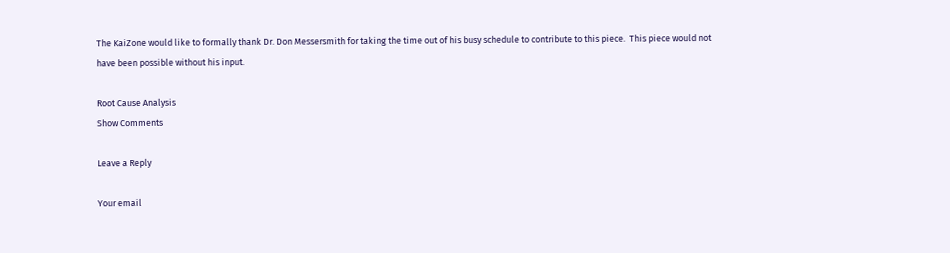The KaiZone would like to formally thank Dr. Don Messersmith for taking the time out of his busy schedule to contribute to this piece.  This piece would not have been possible without his input.

Root Cause Analysis
Show Comments

Leave a Reply

Your email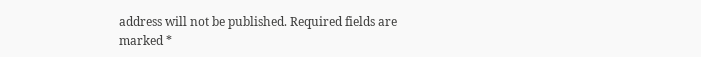address will not be published. Required fields are marked *